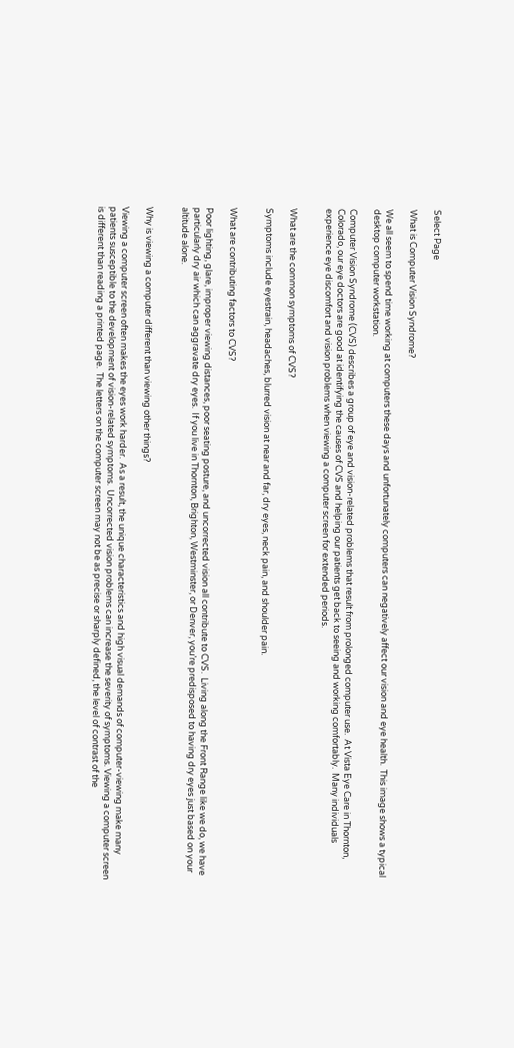Select Page

What is Computer Vision Syndrome?

We all seem to spend time working at computers these days and unfortunately computers can negatively affect our vision and eye health.  This image shows a typical desktop computer workstation.

Computer Vision Syndrome (CVS) describes a group of eye and vision-related problems that result from prolonged computer use.  At Vista Eye Care in Thornton, Colorado, our eye doctors are good at identifying the causes of CVS and helping our patients get back to seeing and working comfortably.  Many individuals experience eye discomfort and vision problems when viewing a computer screen for extended periods.


What are the common symptoms of CVS?

Symptoms include eyestrain, headaches, blurred vision at near and far, dry eyes, neck pain, and shoulder pain.


What are contributing factors to CVS?

Poor lighting, glare, improper viewing distances, poor seating posture, and uncorrected vision all contribute to CVS.  Living along the Front Range like we do, we have particularly dry air which can aggravate dry eyes.  If you live in Thornton, Brighton, Westminster, or Denver, you’re predisposed to having dry eyes just based on your altitude alone.


Why is viewing a computer different than viewing other things?

Viewing a computer screen often makes the eyes work harder.  As a result, the unique characteristics and high visual demands of computer-viewing make many patients susceptible to the development of vision-related symptoms.  Uncorrected vision problems can increase the severity of symptoms. Viewing a computer screen is different than reading a printed page.  The letters on the computer screen may not be as precise or sharply defined, the level of contrast of the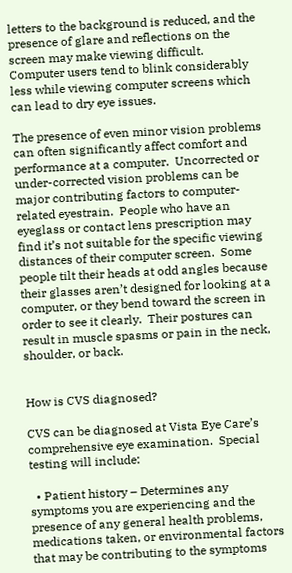letters to the background is reduced, and the presence of glare and reflections on the screen may make viewing difficult.  Computer users tend to blink considerably less while viewing computer screens which can lead to dry eye issues.

The presence of even minor vision problems can often significantly affect comfort and performance at a computer.  Uncorrected or under-corrected vision problems can be major contributing factors to computer-related eyestrain.  People who have an eyeglass or contact lens prescription may find it’s not suitable for the specific viewing distances of their computer screen.  Some people tilt their heads at odd angles because their glasses aren’t designed for looking at a computer, or they bend toward the screen in order to see it clearly.  Their postures can result in muscle spasms or pain in the neck, shoulder, or back.


How is CVS diagnosed?

CVS can be diagnosed at Vista Eye Care’s comprehensive eye examination.  Special testing will include:

  • Patient history – Determines any symptoms you are experiencing and the presence of any general health problems, medications taken, or environmental factors that may be contributing to the symptoms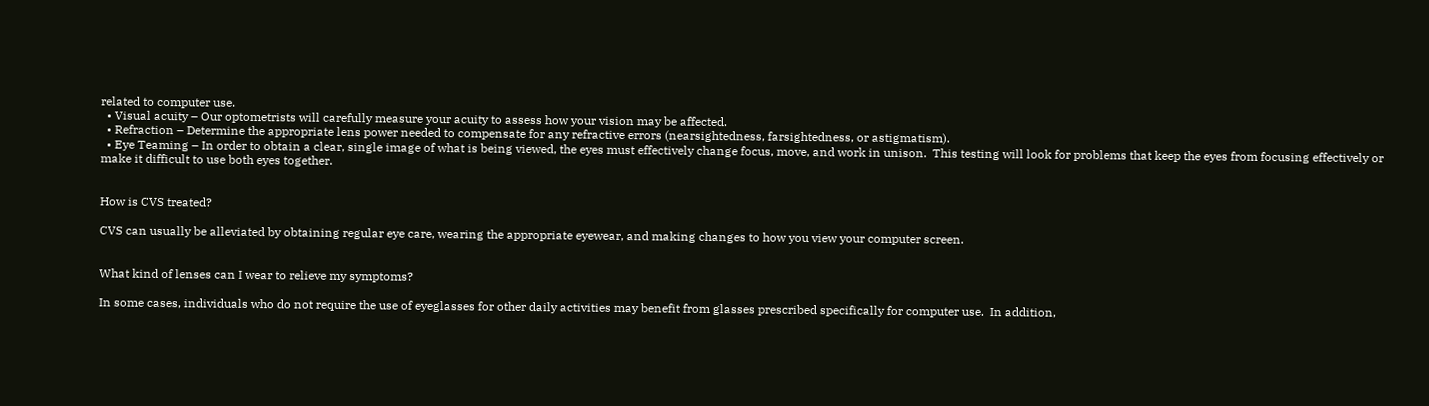related to computer use.
  • Visual acuity – Our optometrists will carefully measure your acuity to assess how your vision may be affected.
  • Refraction – Determine the appropriate lens power needed to compensate for any refractive errors (nearsightedness, farsightedness, or astigmatism).
  • Eye Teaming – In order to obtain a clear, single image of what is being viewed, the eyes must effectively change focus, move, and work in unison.  This testing will look for problems that keep the eyes from focusing effectively or make it difficult to use both eyes together.


How is CVS treated?

CVS can usually be alleviated by obtaining regular eye care, wearing the appropriate eyewear, and making changes to how you view your computer screen.


What kind of lenses can I wear to relieve my symptoms?

In some cases, individuals who do not require the use of eyeglasses for other daily activities may benefit from glasses prescribed specifically for computer use.  In addition,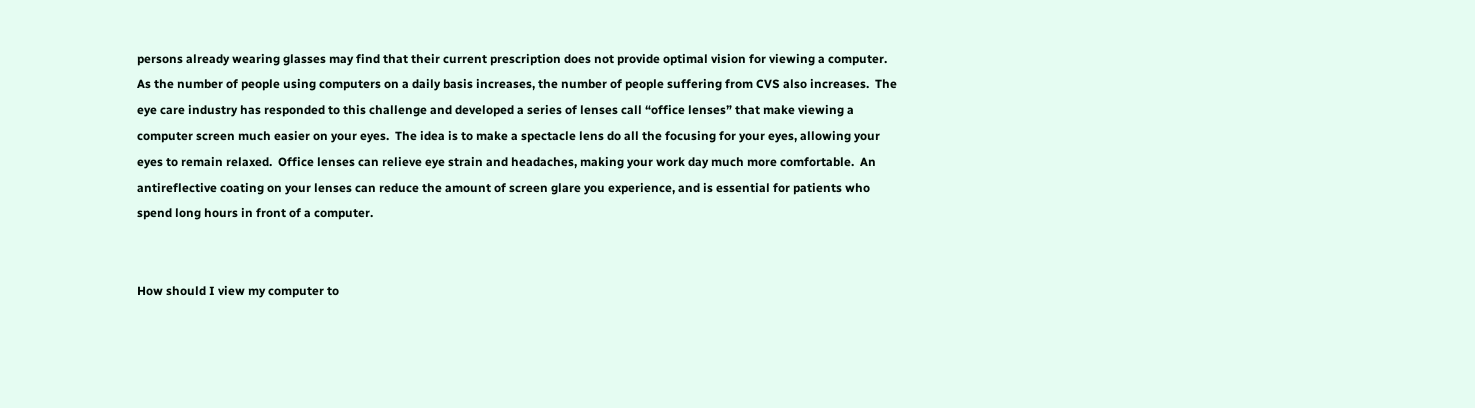persons already wearing glasses may find that their current prescription does not provide optimal vision for viewing a computer.  As the number of people using computers on a daily basis increases, the number of people suffering from CVS also increases.  The eye care industry has responded to this challenge and developed a series of lenses call “office lenses” that make viewing a computer screen much easier on your eyes.  The idea is to make a spectacle lens do all the focusing for your eyes, allowing your eyes to remain relaxed.  Office lenses can relieve eye strain and headaches, making your work day much more comfortable.  An antireflective coating on your lenses can reduce the amount of screen glare you experience, and is essential for patients who spend long hours in front of a computer.


How should I view my computer to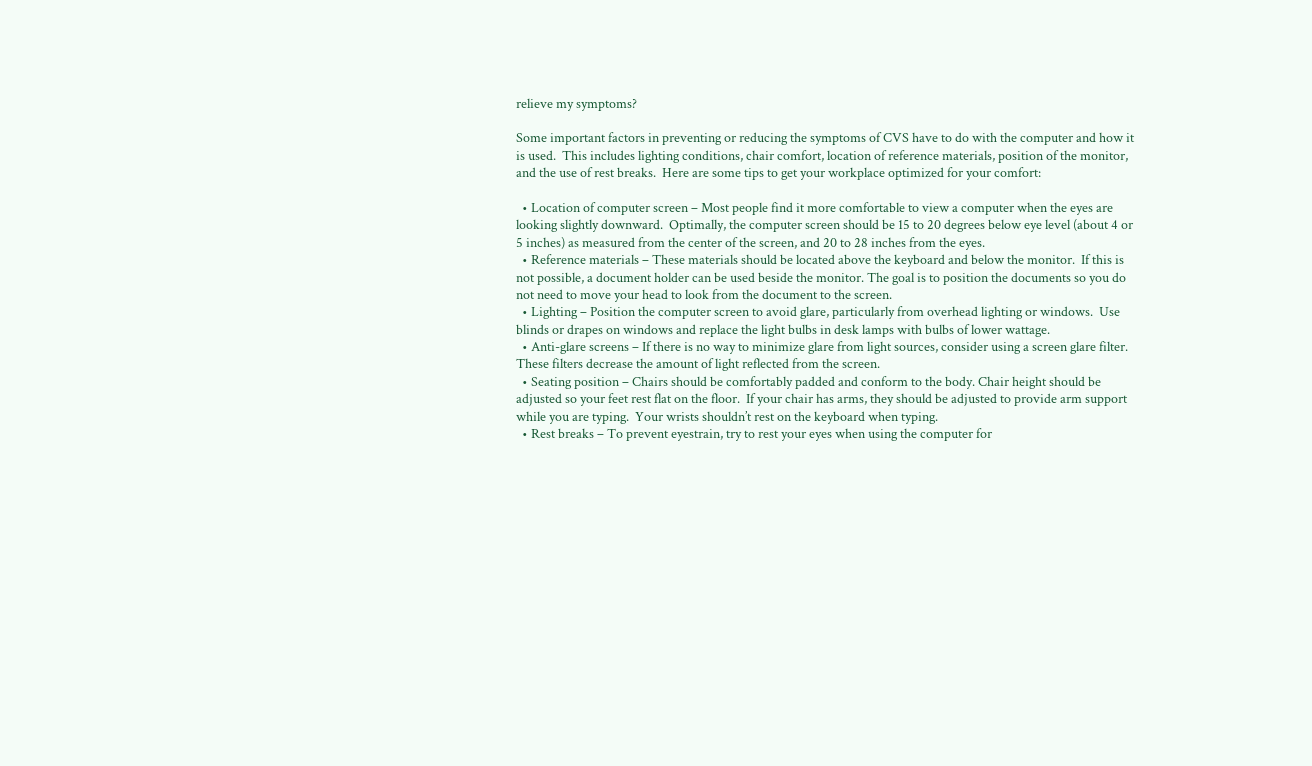relieve my symptoms?

Some important factors in preventing or reducing the symptoms of CVS have to do with the computer and how it is used.  This includes lighting conditions, chair comfort, location of reference materials, position of the monitor, and the use of rest breaks.  Here are some tips to get your workplace optimized for your comfort:

  • Location of computer screen – Most people find it more comfortable to view a computer when the eyes are looking slightly downward.  Optimally, the computer screen should be 15 to 20 degrees below eye level (about 4 or 5 inches) as measured from the center of the screen, and 20 to 28 inches from the eyes.
  • Reference materials – These materials should be located above the keyboard and below the monitor.  If this is not possible, a document holder can be used beside the monitor. The goal is to position the documents so you do not need to move your head to look from the document to the screen.
  • Lighting – Position the computer screen to avoid glare, particularly from overhead lighting or windows.  Use blinds or drapes on windows and replace the light bulbs in desk lamps with bulbs of lower wattage.
  • Anti-glare screens – If there is no way to minimize glare from light sources, consider using a screen glare filter.  These filters decrease the amount of light reflected from the screen.
  • Seating position – Chairs should be comfortably padded and conform to the body. Chair height should be adjusted so your feet rest flat on the floor.  If your chair has arms, they should be adjusted to provide arm support while you are typing.  Your wrists shouldn’t rest on the keyboard when typing.
  • Rest breaks – To prevent eyestrain, try to rest your eyes when using the computer for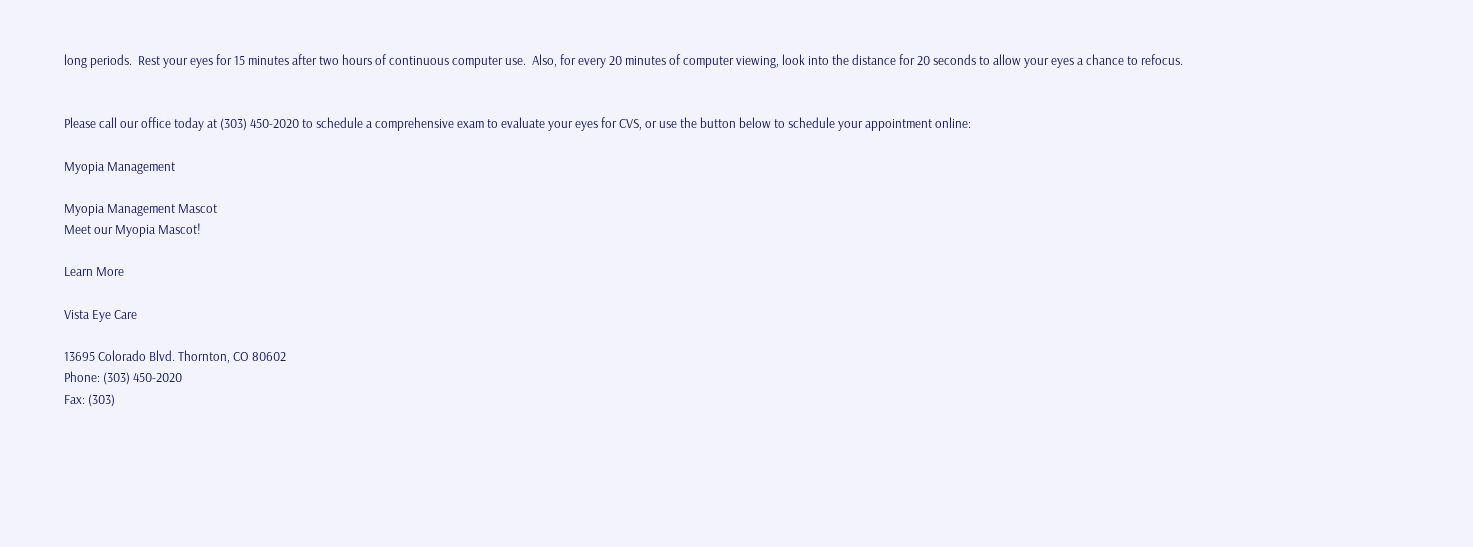long periods.  Rest your eyes for 15 minutes after two hours of continuous computer use.  Also, for every 20 minutes of computer viewing, look into the distance for 20 seconds to allow your eyes a chance to refocus.


Please call our office today at (303) 450-2020 to schedule a comprehensive exam to evaluate your eyes for CVS, or use the button below to schedule your appointment online:

Myopia Management

Myopia Management Mascot
Meet our Myopia Mascot!

Learn More

Vista Eye Care

13695 Colorado Blvd. Thornton, CO 80602
Phone: (303) 450-2020
Fax: (303)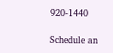920-1440

Schedule an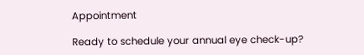Appointment

Ready to schedule your annual eye check-up?